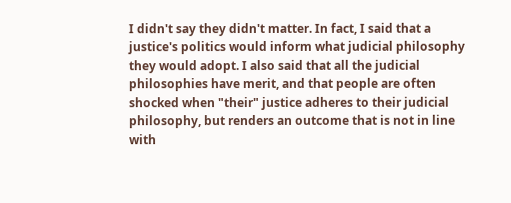I didn't say they didn't matter. In fact, I said that a justice's politics would inform what judicial philosophy they would adopt. I also said that all the judicial philosophies have merit, and that people are often shocked when "their" justice adheres to their judicial philosophy, but renders an outcome that is not in line with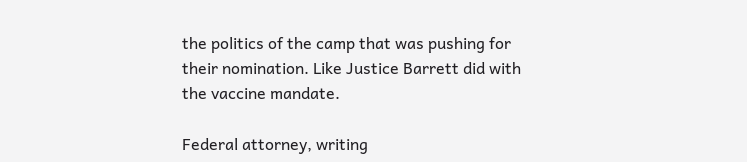the politics of the camp that was pushing for their nomination. Like Justice Barrett did with the vaccine mandate.

Federal attorney, writing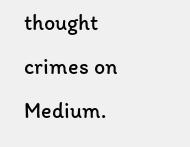thought crimes on Medium.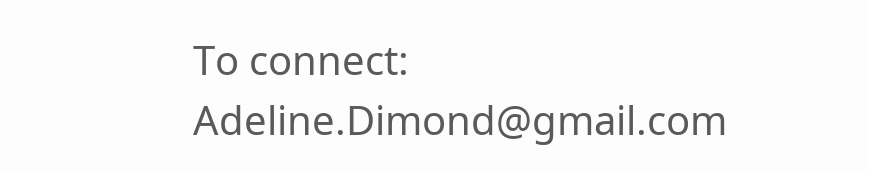To connect: Adeline.Dimond@gmail.com